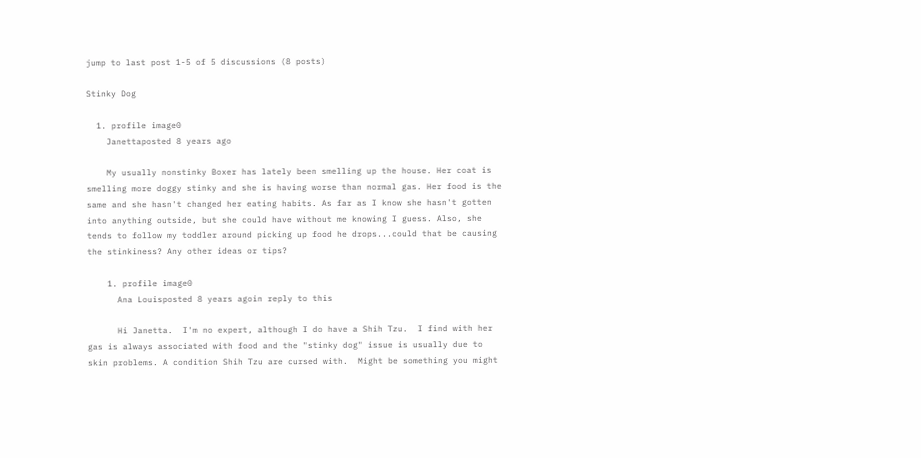jump to last post 1-5 of 5 discussions (8 posts)

Stinky Dog

  1. profile image0
    Janettaposted 8 years ago

    My usually nonstinky Boxer has lately been smelling up the house. Her coat is smelling more doggy stinky and she is having worse than normal gas. Her food is the same and she hasn't changed her eating habits. As far as I know she hasn't gotten into anything outside, but she could have without me knowing I guess. Also, she tends to follow my toddler around picking up food he drops...could that be causing the stinkiness? Any other ideas or tips?

    1. profile image0
      Ana Louisposted 8 years agoin reply to this

      Hi Janetta.  I'm no expert, although I do have a Shih Tzu.  I find with her gas is always associated with food and the "stinky dog" issue is usually due to skin problems. A condition Shih Tzu are cursed with.  Might be something you might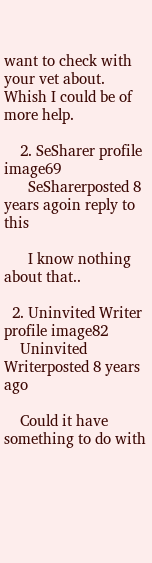want to check with your vet about.  Whish I could be of more help.

    2. SeSharer profile image69
      SeSharerposted 8 years agoin reply to this

      I know nothing about that..

  2. Uninvited Writer profile image82
    Uninvited Writerposted 8 years ago

    Could it have something to do with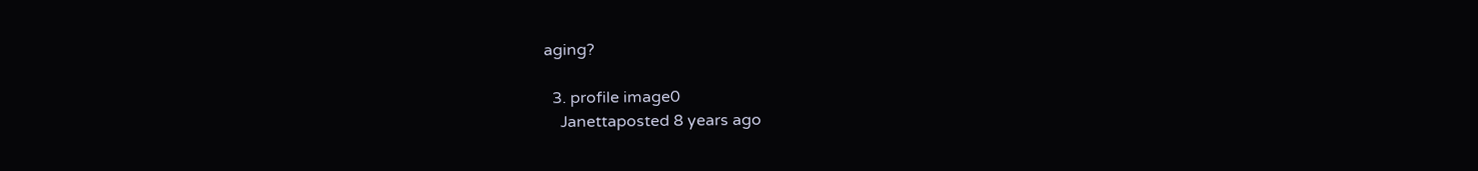aging?

  3. profile image0
    Janettaposted 8 years ago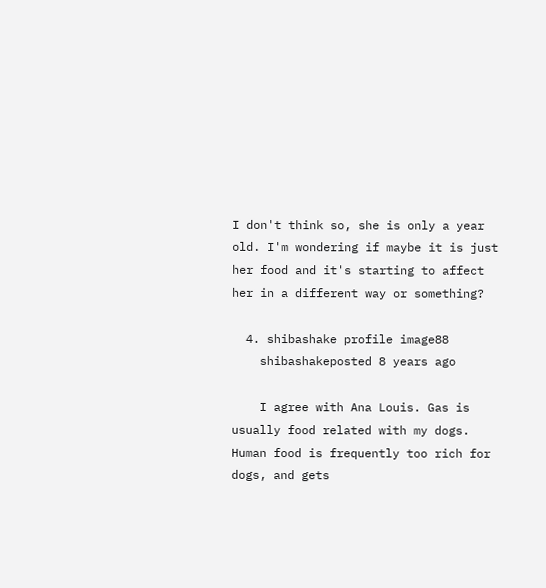I don't think so, she is only a year old. I'm wondering if maybe it is just her food and it's starting to affect her in a different way or something?

  4. shibashake profile image88
    shibashakeposted 8 years ago

    I agree with Ana Louis. Gas is usually food related with my dogs. Human food is frequently too rich for dogs, and gets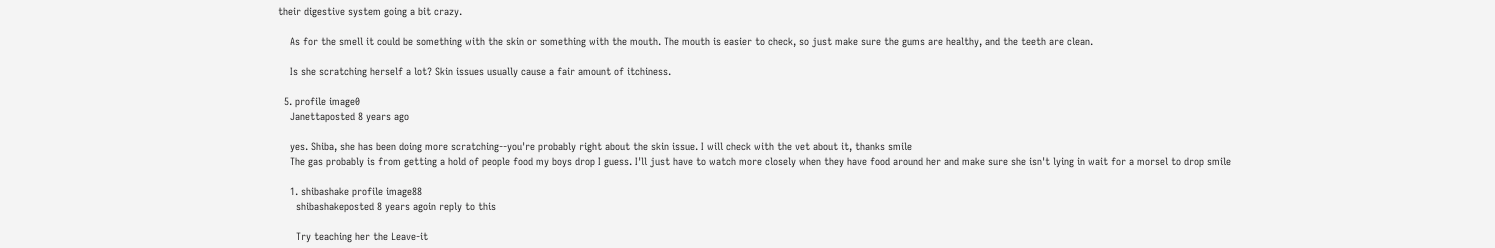their digestive system going a bit crazy.

    As for the smell it could be something with the skin or something with the mouth. The mouth is easier to check, so just make sure the gums are healthy, and the teeth are clean.

    Is she scratching herself a lot? Skin issues usually cause a fair amount of itchiness.

  5. profile image0
    Janettaposted 8 years ago

    yes. Shiba, she has been doing more scratching--you're probably right about the skin issue. I will check with the vet about it, thanks smile
    The gas probably is from getting a hold of people food my boys drop I guess. I'll just have to watch more closely when they have food around her and make sure she isn't lying in wait for a morsel to drop smile

    1. shibashake profile image88
      shibashakeposted 8 years agoin reply to this

      Try teaching her the Leave-it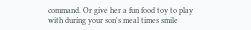command. Or give her a fun food toy to play with during your son's meal times smile